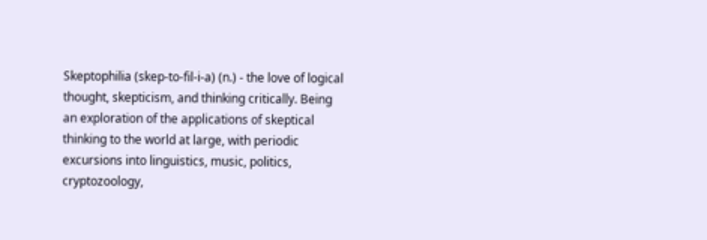Skeptophilia (skep-to-fil-i-a) (n.) - the love of logical thought, skepticism, and thinking critically. Being an exploration of the applications of skeptical thinking to the world at large, with periodic excursions into linguistics, music, politics, cryptozoology,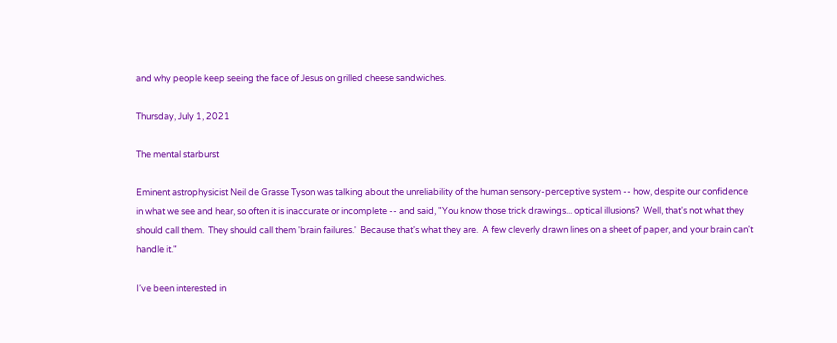and why people keep seeing the face of Jesus on grilled cheese sandwiches.

Thursday, July 1, 2021

The mental starburst

Eminent astrophysicist Neil de Grasse Tyson was talking about the unreliability of the human sensory-perceptive system -- how, despite our confidence in what we see and hear, so often it is inaccurate or incomplete -- and said, "You know those trick drawings... optical illusions?  Well, that's not what they should call them.  They should call them 'brain failures.'  Because that's what they are.  A few cleverly drawn lines on a sheet of paper, and your brain can't handle it."

I've been interested in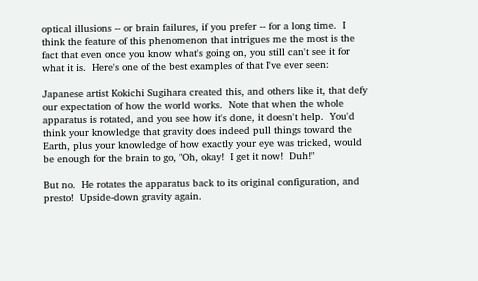optical illusions -- or brain failures, if you prefer -- for a long time.  I think the feature of this phenomenon that intrigues me the most is the fact that even once you know what's going on, you still can't see it for what it is.  Here's one of the best examples of that I've ever seen:

Japanese artist Kokichi Sugihara created this, and others like it, that defy our expectation of how the world works.  Note that when the whole apparatus is rotated, and you see how it's done, it doesn't help.  You'd think your knowledge that gravity does indeed pull things toward the Earth, plus your knowledge of how exactly your eye was tricked, would be enough for the brain to go, "Oh, okay!  I get it now!  Duh!"

But no.  He rotates the apparatus back to its original configuration, and presto!  Upside-down gravity again.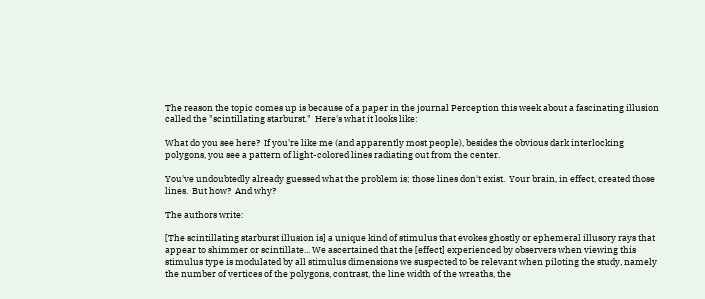The reason the topic comes up is because of a paper in the journal Perception this week about a fascinating illusion called the "scintillating starburst."  Here's what it looks like:

What do you see here?  If you're like me (and apparently most people), besides the obvious dark interlocking polygons, you see a pattern of light-colored lines radiating out from the center.

You've undoubtedly already guessed what the problem is; those lines don't exist.  Your brain, in effect, created those lines.  But how?  And why?

The authors write:

[The scintillating starburst illusion is] a unique kind of stimulus that evokes ghostly or ephemeral illusory rays that appear to shimmer or scintillate... We ascertained that the [effect] experienced by observers when viewing this stimulus type is modulated by all stimulus dimensions we suspected to be relevant when piloting the study, namely the number of vertices of the polygons, contrast, the line width of the wreaths, the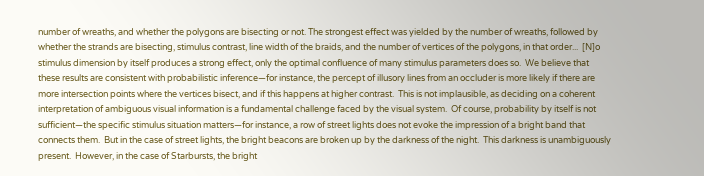number of wreaths, and whether the polygons are bisecting or not. The strongest effect was yielded by the number of wreaths, followed by whether the strands are bisecting, stimulus contrast, line width of the braids, and the number of vertices of the polygons, in that order...  [N]o stimulus dimension by itself produces a strong effect, only the optimal confluence of many stimulus parameters does so.  We believe that these results are consistent with probabilistic inference—for instance, the percept of illusory lines from an occluder is more likely if there are more intersection points where the vertices bisect, and if this happens at higher contrast.  This is not implausible, as deciding on a coherent interpretation of ambiguous visual information is a fundamental challenge faced by the visual system.  Of course, probability by itself is not sufficient—the specific stimulus situation matters—for instance, a row of street lights does not evoke the impression of a bright band that connects them.  But in the case of street lights, the bright beacons are broken up by the darkness of the night.  This darkness is unambiguously present.  However, in the case of Starbursts, the bright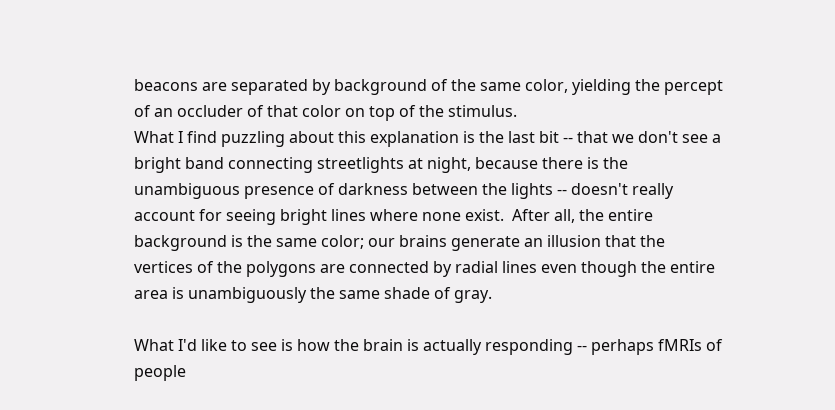beacons are separated by background of the same color, yielding the percept of an occluder of that color on top of the stimulus.
What I find puzzling about this explanation is the last bit -- that we don't see a bright band connecting streetlights at night, because there is the unambiguous presence of darkness between the lights -- doesn't really account for seeing bright lines where none exist.  After all, the entire background is the same color; our brains generate an illusion that the vertices of the polygons are connected by radial lines even though the entire area is unambiguously the same shade of gray.

What I'd like to see is how the brain is actually responding -- perhaps fMRIs of people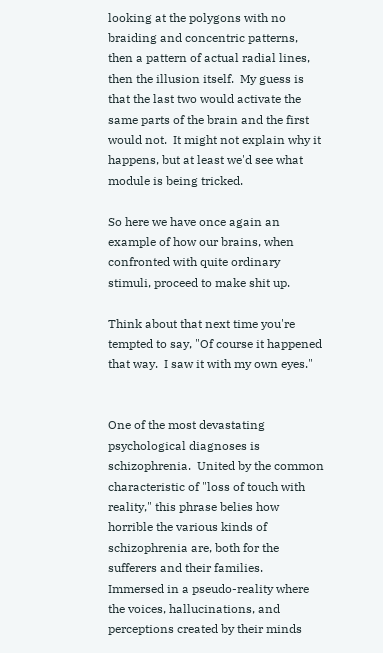looking at the polygons with no braiding and concentric patterns, then a pattern of actual radial lines, then the illusion itself.  My guess is that the last two would activate the same parts of the brain and the first would not.  It might not explain why it happens, but at least we'd see what module is being tricked.

So here we have once again an example of how our brains, when confronted with quite ordinary stimuli, proceed to make shit up.

Think about that next time you're tempted to say, "Of course it happened that way.  I saw it with my own eyes."


One of the most devastating psychological diagnoses is schizophrenia.  United by the common characteristic of "loss of touch with reality," this phrase belies how horrible the various kinds of schizophrenia are, both for the sufferers and their families.  Immersed in a pseudo-reality where the voices, hallucinations, and perceptions created by their minds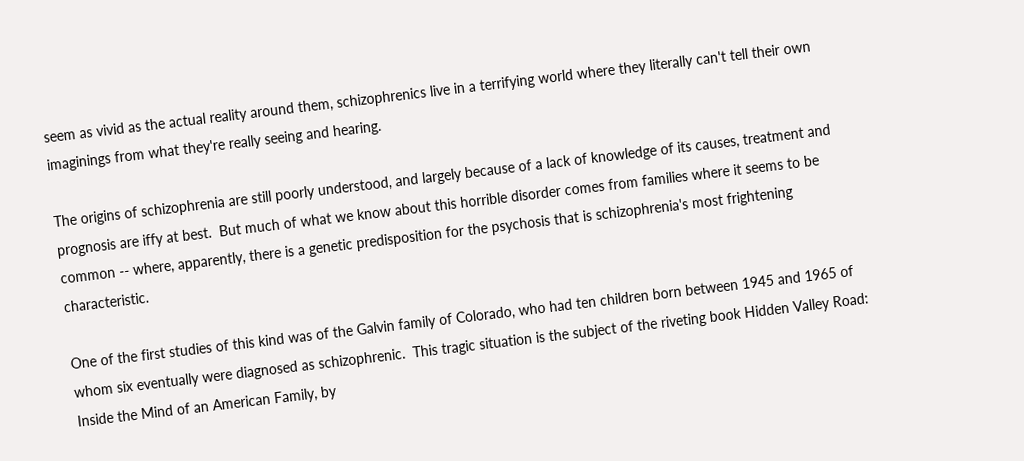seem as vivid as the actual reality around them, schizophrenics live in a terrifying world where they literally can't tell their own imaginings from what they're really seeing and hearing.

The origins of schizophrenia are still poorly understood, and largely because of a lack of knowledge of its causes, treatment and prognosis are iffy at best.  But much of what we know about this horrible disorder comes from families where it seems to be common -- where, apparently, there is a genetic predisposition for the psychosis that is schizophrenia's most frightening characteristic.

One of the first studies of this kind was of the Galvin family of Colorado, who had ten children born between 1945 and 1965 of whom six eventually were diagnosed as schizophrenic.  This tragic situation is the subject of the riveting book Hidden Valley Road: Inside the Mind of an American Family, by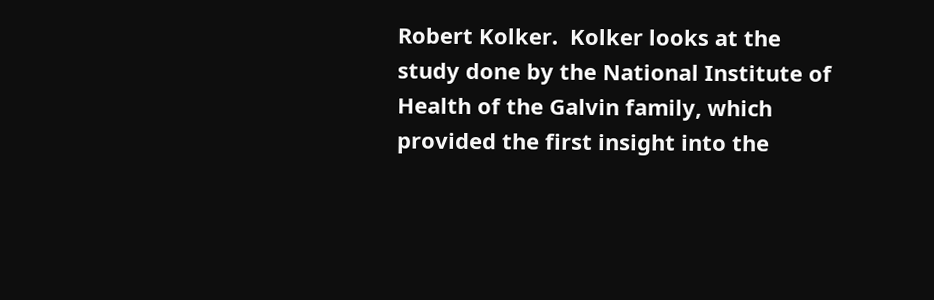Robert Kolker.  Kolker looks at the study done by the National Institute of Health of the Galvin family, which provided the first insight into the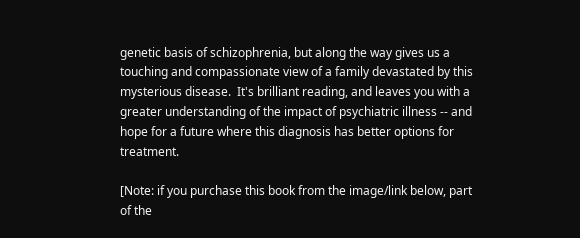genetic basis of schizophrenia, but along the way gives us a touching and compassionate view of a family devastated by this mysterious disease.  It's brilliant reading, and leaves you with a greater understanding of the impact of psychiatric illness -- and hope for a future where this diagnosis has better options for treatment.

[Note: if you purchase this book from the image/link below, part of the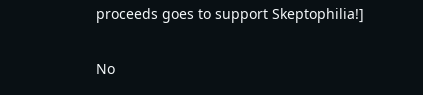proceeds goes to support Skeptophilia!]


No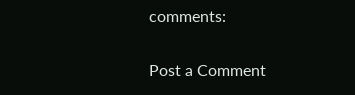comments:

Post a Comment